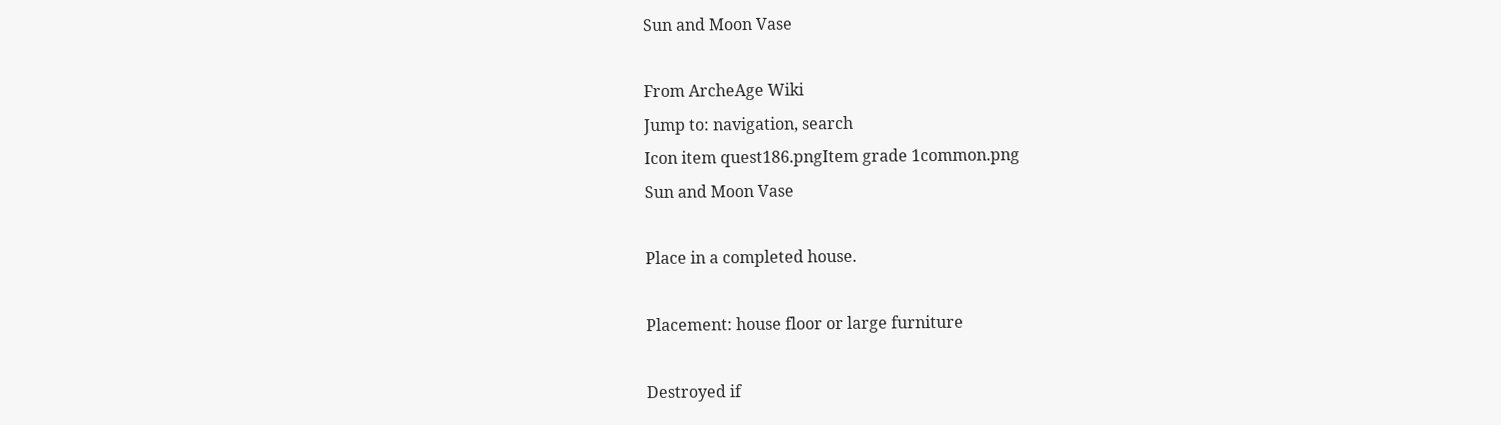Sun and Moon Vase

From ArcheAge Wiki
Jump to: navigation, search
Icon item quest186.pngItem grade 1common.png
Sun and Moon Vase

Place in a completed house.

Placement: house floor or large furniture

Destroyed if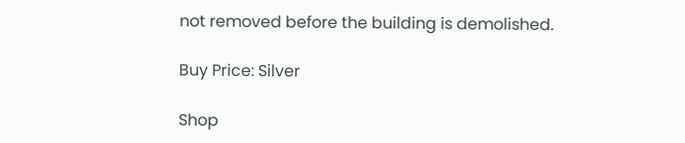not removed before the building is demolished.

Buy Price: Silver

Shop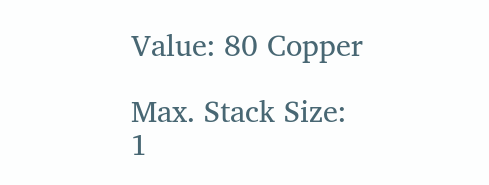Value: 80 Copper

Max. Stack Size: 1